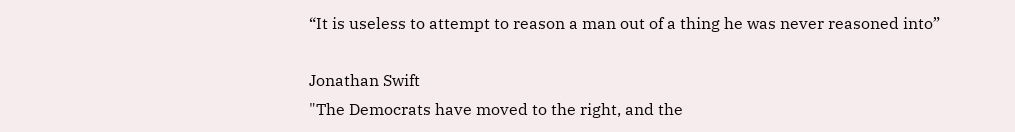“It is useless to attempt to reason a man out of a thing he was never reasoned into”

Jonathan Swift
"The Democrats have moved to the right, and the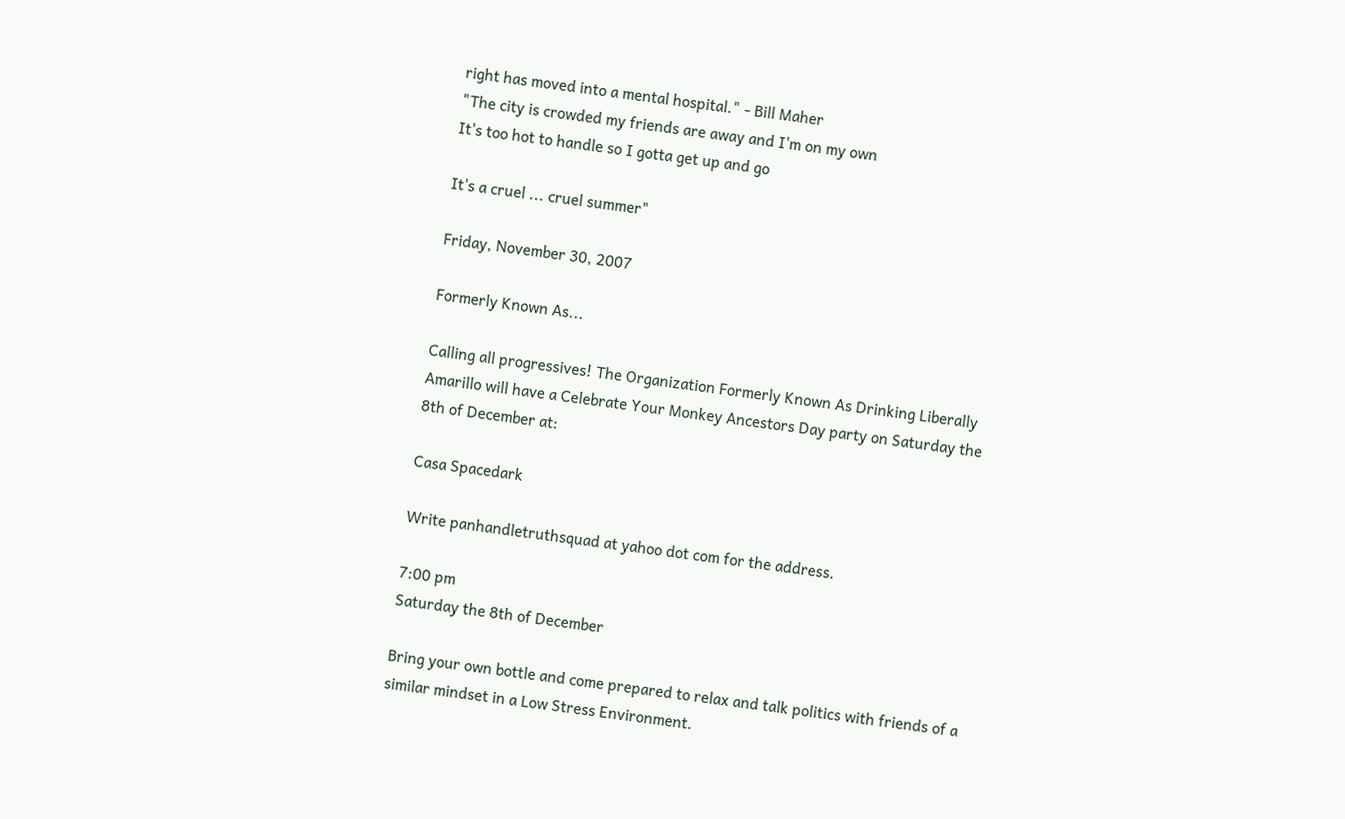right has moved into a mental hospital." - Bill Maher
"The city is crowded my friends are away and I'm on my own
It's too hot to handle so I gotta get up and go

It's a cruel ... cruel summer"

Friday, November 30, 2007

Formerly Known As...

Calling all progressives! The Organization Formerly Known As Drinking Liberally Amarillo will have a Celebrate Your Monkey Ancestors Day party on Saturday the 8th of December at:

Casa Spacedark

Write panhandletruthsquad at yahoo dot com for the address.

7:00 pm
Saturday the 8th of December

Bring your own bottle and come prepared to relax and talk politics with friends of a similar mindset in a Low Stress Environment.